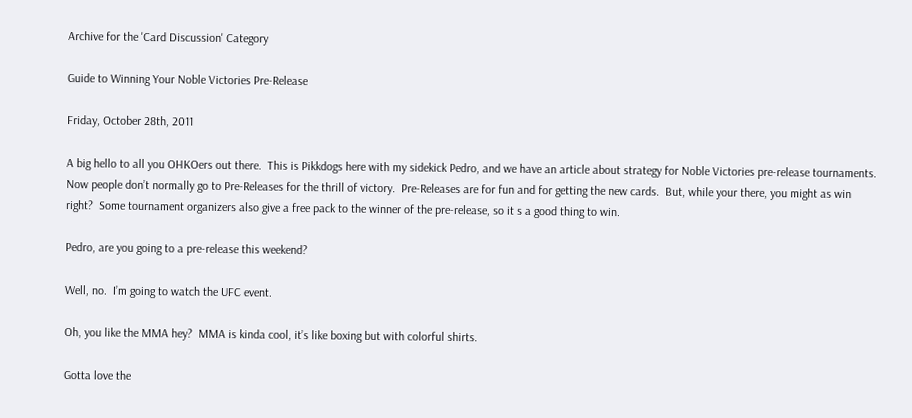Archive for the 'Card Discussion' Category

Guide to Winning Your Noble Victories Pre-Release

Friday, October 28th, 2011

A big hello to all you OHKOers out there.  This is Pikkdogs here with my sidekick Pedro, and we have an article about strategy for Noble Victories pre-release tournaments.  Now people don’t normally go to Pre-Releases for the thrill of victory.  Pre-Releases are for fun and for getting the new cards.  But, while your there, you might as win right?  Some tournament organizers also give a free pack to the winner of the pre-release, so it s a good thing to win.

Pedro, are you going to a pre-release this weekend?

Well, no.  I’m going to watch the UFC event.

Oh, you like the MMA hey?  MMA is kinda cool, it’s like boxing but with colorful shirts.

Gotta love the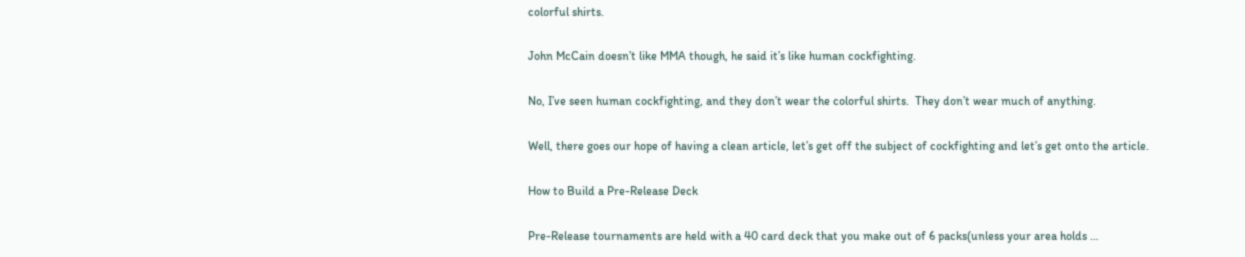colorful shirts.

John McCain doesn’t like MMA though, he said it’s like human cockfighting.

No, I’ve seen human cockfighting, and they don’t wear the colorful shirts.  They don’t wear much of anything.

Well, there goes our hope of having a clean article, let’s get off the subject of cockfighting and let’s get onto the article.

How to Build a Pre-Release Deck

Pre-Release tournaments are held with a 40 card deck that you make out of 6 packs(unless your area holds …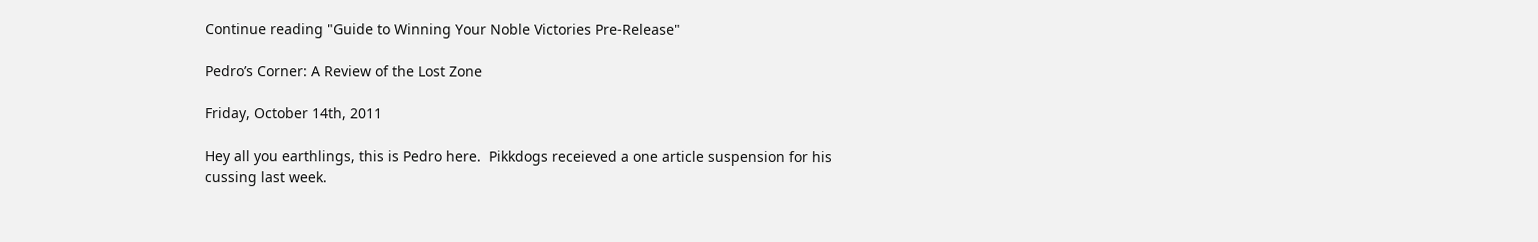Continue reading "Guide to Winning Your Noble Victories Pre-Release"

Pedro’s Corner: A Review of the Lost Zone

Friday, October 14th, 2011

Hey all you earthlings, this is Pedro here.  Pikkdogs receieved a one article suspension for his cussing last week.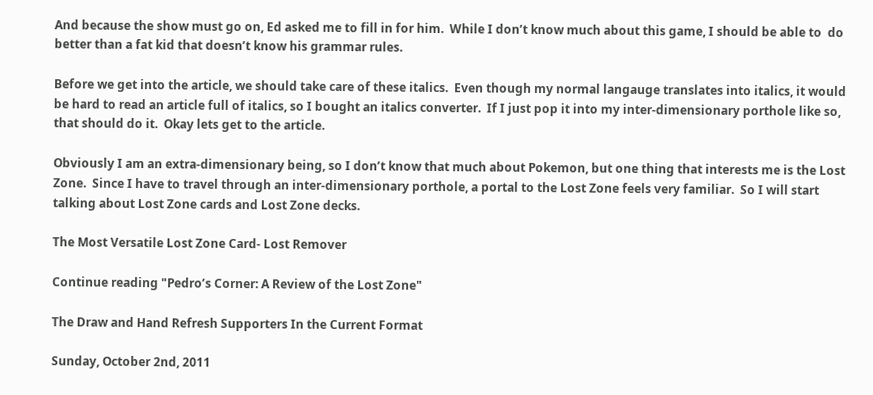And because the show must go on, Ed asked me to fill in for him.  While I don’t know much about this game, I should be able to  do better than a fat kid that doesn’t know his grammar rules.

Before we get into the article, we should take care of these italics.  Even though my normal langauge translates into italics, it would be hard to read an article full of italics, so I bought an italics converter.  If I just pop it into my inter-dimensionary porthole like so, that should do it.  Okay lets get to the article.

Obviously I am an extra-dimensionary being, so I don’t know that much about Pokemon, but one thing that interests me is the Lost Zone.  Since I have to travel through an inter-dimensionary porthole, a portal to the Lost Zone feels very familiar.  So I will start talking about Lost Zone cards and Lost Zone decks.

The Most Versatile Lost Zone Card- Lost Remover

Continue reading "Pedro’s Corner: A Review of the Lost Zone"

The Draw and Hand Refresh Supporters In the Current Format

Sunday, October 2nd, 2011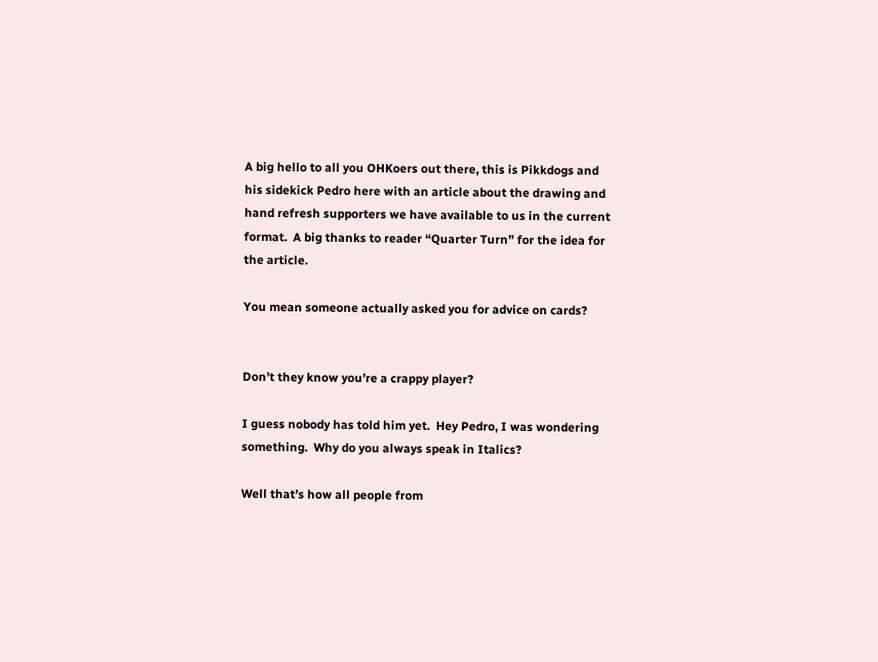A big hello to all you OHKoers out there, this is Pikkdogs and his sidekick Pedro here with an article about the drawing and hand refresh supporters we have available to us in the current format.  A big thanks to reader “Quarter Turn” for the idea for the article.

You mean someone actually asked you for advice on cards?


Don’t they know you’re a crappy player?

I guess nobody has told him yet.  Hey Pedro, I was wondering something.  Why do you always speak in Italics?

Well that’s how all people from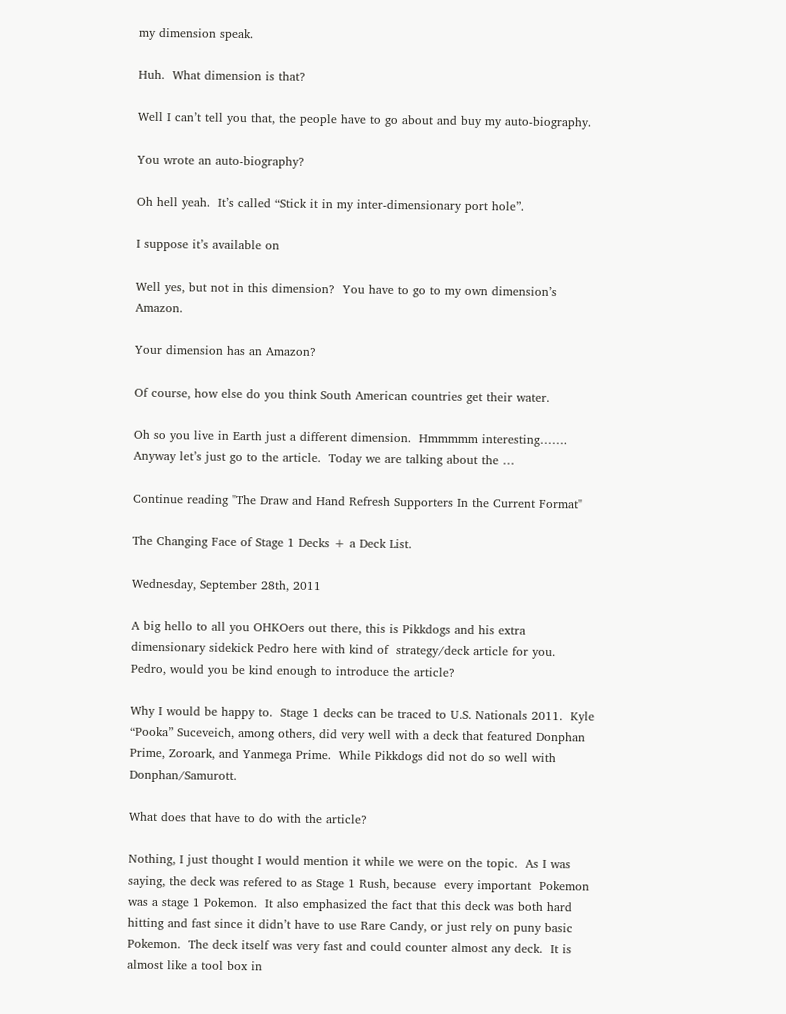my dimension speak.

Huh.  What dimension is that?

Well I can’t tell you that, the people have to go about and buy my auto-biography.

You wrote an auto-biography?

Oh hell yeah.  It’s called “Stick it in my inter-dimensionary port hole”.

I suppose it’s available on

Well yes, but not in this dimension?  You have to go to my own dimension’s Amazon.

Your dimension has an Amazon?

Of course, how else do you think South American countries get their water.

Oh so you live in Earth just a different dimension.  Hmmmmm interesting……. Anyway let’s just go to the article.  Today we are talking about the …

Continue reading "The Draw and Hand Refresh Supporters In the Current Format"

The Changing Face of Stage 1 Decks + a Deck List.

Wednesday, September 28th, 2011

A big hello to all you OHKOers out there, this is Pikkdogs and his extra dimensionary sidekick Pedro here with kind of  strategy/deck article for you.  Pedro, would you be kind enough to introduce the article?

Why I would be happy to.  Stage 1 decks can be traced to U.S. Nationals 2011.  Kyle “Pooka” Suceveich, among others, did very well with a deck that featured Donphan Prime, Zoroark, and Yanmega Prime.  While Pikkdogs did not do so well with Donphan/Samurott.

What does that have to do with the article?

Nothing, I just thought I would mention it while we were on the topic.  As I was saying, the deck was refered to as Stage 1 Rush, because  every important  Pokemon was a stage 1 Pokemon.  It also emphasized the fact that this deck was both hard hitting and fast since it didn’t have to use Rare Candy, or just rely on puny basic Pokemon.  The deck itself was very fast and could counter almost any deck.  It is almost like a tool box in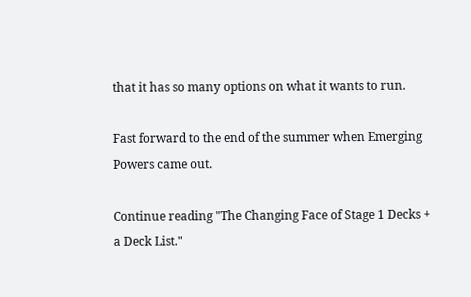that it has so many options on what it wants to run.

Fast forward to the end of the summer when Emerging Powers came out.

Continue reading "The Changing Face of Stage 1 Decks + a Deck List."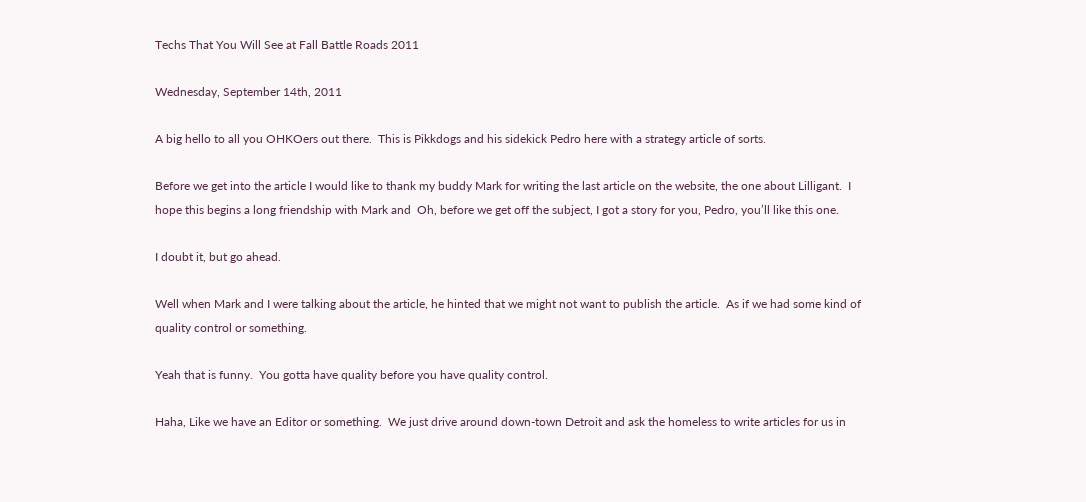Techs That You Will See at Fall Battle Roads 2011

Wednesday, September 14th, 2011

A big hello to all you OHKOers out there.  This is Pikkdogs and his sidekick Pedro here with a strategy article of sorts.

Before we get into the article I would like to thank my buddy Mark for writing the last article on the website, the one about Lilligant.  I hope this begins a long friendship with Mark and  Oh, before we get off the subject, I got a story for you, Pedro, you’ll like this one.

I doubt it, but go ahead.

Well when Mark and I were talking about the article, he hinted that we might not want to publish the article.  As if we had some kind of quality control or something.

Yeah that is funny.  You gotta have quality before you have quality control.

Haha, Like we have an Editor or something.  We just drive around down-town Detroit and ask the homeless to write articles for us in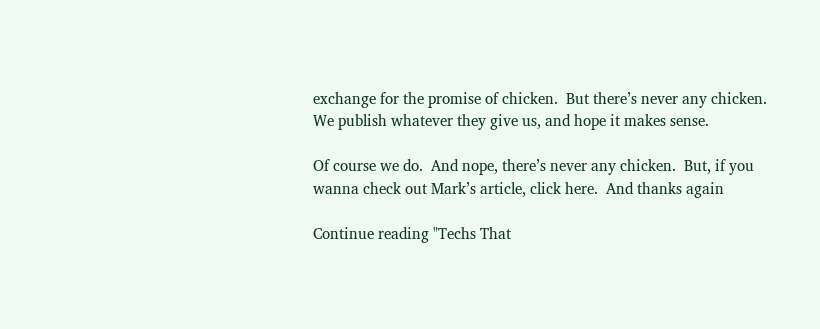exchange for the promise of chicken.  But there’s never any chicken.  We publish whatever they give us, and hope it makes sense.

Of course we do.  And nope, there’s never any chicken.  But, if you wanna check out Mark’s article, click here.  And thanks again

Continue reading "Techs That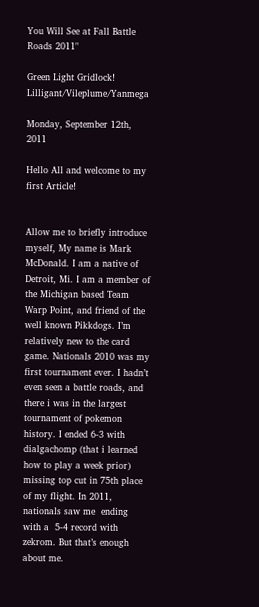You Will See at Fall Battle Roads 2011"

Green Light Gridlock! Lilligant/Vileplume/Yanmega

Monday, September 12th, 2011

Hello All and welcome to my first Article!


Allow me to briefly introduce myself, My name is Mark McDonald. I am a native of Detroit, Mi. I am a member of the Michigan based Team Warp Point, and friend of the well known Pikkdogs. I’m relatively new to the card game. Nationals 2010 was my first tournament ever. I hadn’t even seen a battle roads, and there i was in the largest tournament of pokemon history. I ended 6-3 with dialgachomp (that i learned how to play a week prior) missing top cut in 75th place of my flight. In 2011, nationals saw me  ending with a  5-4 record with zekrom. But that’s enough about me.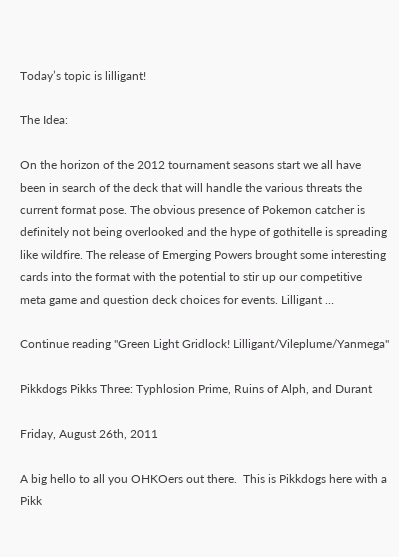Today’s topic is lilligant!

The Idea:

On the horizon of the 2012 tournament seasons start we all have been in search of the deck that will handle the various threats the current format pose. The obvious presence of Pokemon catcher is definitely not being overlooked and the hype of gothitelle is spreading like wildfire. The release of Emerging Powers brought some interesting cards into the format with the potential to stir up our competitive meta game and question deck choices for events. Lilligant …

Continue reading "Green Light Gridlock! Lilligant/Vileplume/Yanmega"

Pikkdogs Pikks Three: Typhlosion Prime, Ruins of Alph, and Durant

Friday, August 26th, 2011

A big hello to all you OHKOers out there.  This is Pikkdogs here with a Pikk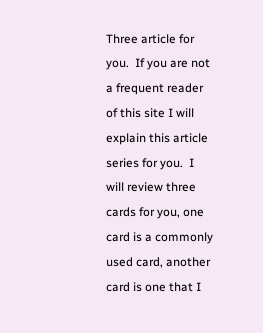Three article for you.  If you are not a frequent reader of this site I will explain this article series for you.  I will review three cards for you, one card is a commonly used card, another card is one that I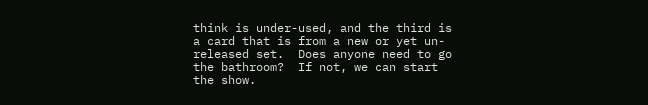think is under-used, and the third is a card that is from a new or yet un-released set.  Does anyone need to go the bathroom?  If not, we can start the show.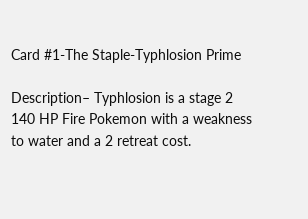Card #1-The Staple-Typhlosion Prime

Description– Typhlosion is a stage 2 140 HP Fire Pokemon with a weakness to water and a 2 retreat cost.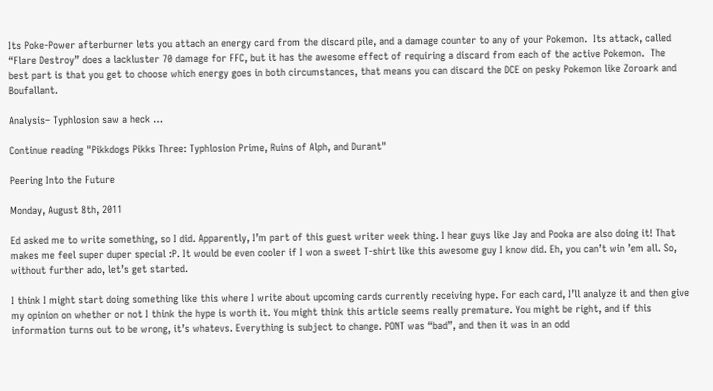Its Poke-Power afterburner lets you attach an energy card from the discard pile, and a damage counter to any of your Pokemon.  Its attack, called “Flare Destroy” does a lackluster 70 damage for FFC, but it has the awesome effect of requiring a discard from each of the active Pokemon.  The best part is that you get to choose which energy goes in both circumstances, that means you can discard the DCE on pesky Pokemon like Zoroark and Boufallant.

Analysis– Typhlosion saw a heck …

Continue reading "Pikkdogs Pikks Three: Typhlosion Prime, Ruins of Alph, and Durant"

Peering Into the Future

Monday, August 8th, 2011

Ed asked me to write something, so I did. Apparently, I’m part of this guest writer week thing. I hear guys like Jay and Pooka are also doing it! That makes me feel super duper special :P. It would be even cooler if I won a sweet T-shirt like this awesome guy I know did. Eh, you can’t win ’em all. So, without further ado, let’s get started.

I think I might start doing something like this where I write about upcoming cards currently receiving hype. For each card, I’ll analyze it and then give my opinion on whether or not I think the hype is worth it. You might think this article seems really premature. You might be right, and if this information turns out to be wrong, it’s whatevs. Everything is subject to change. PONT was “bad”, and then it was in an odd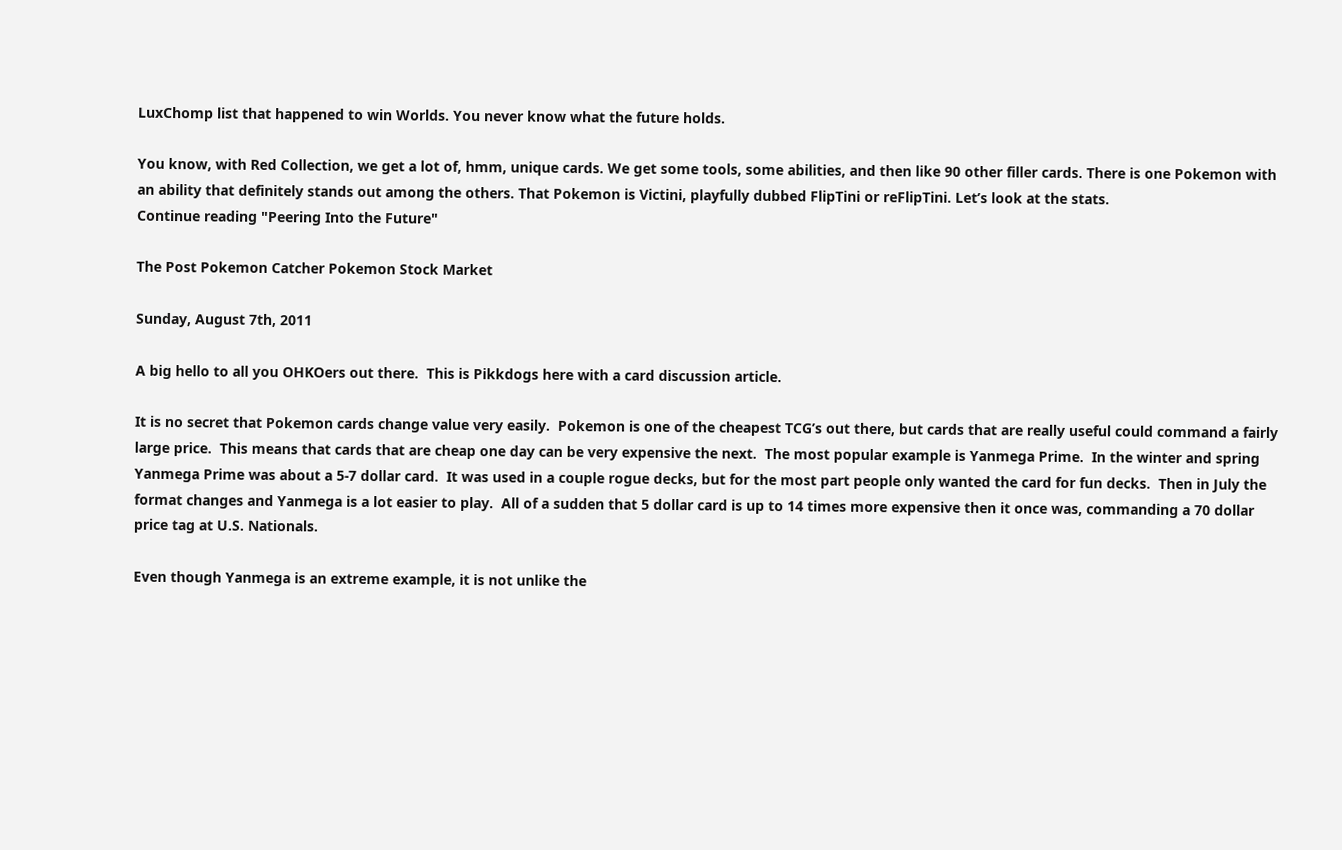LuxChomp list that happened to win Worlds. You never know what the future holds.

You know, with Red Collection, we get a lot of, hmm, unique cards. We get some tools, some abilities, and then like 90 other filler cards. There is one Pokemon with an ability that definitely stands out among the others. That Pokemon is Victini, playfully dubbed FlipTini or reFlipTini. Let’s look at the stats.
Continue reading "Peering Into the Future"

The Post Pokemon Catcher Pokemon Stock Market

Sunday, August 7th, 2011

A big hello to all you OHKOers out there.  This is Pikkdogs here with a card discussion article.

It is no secret that Pokemon cards change value very easily.  Pokemon is one of the cheapest TCG’s out there, but cards that are really useful could command a fairly large price.  This means that cards that are cheap one day can be very expensive the next.  The most popular example is Yanmega Prime.  In the winter and spring Yanmega Prime was about a 5-7 dollar card.  It was used in a couple rogue decks, but for the most part people only wanted the card for fun decks.  Then in July the format changes and Yanmega is a lot easier to play.  All of a sudden that 5 dollar card is up to 14 times more expensive then it once was, commanding a 70 dollar price tag at U.S. Nationals.

Even though Yanmega is an extreme example, it is not unlike the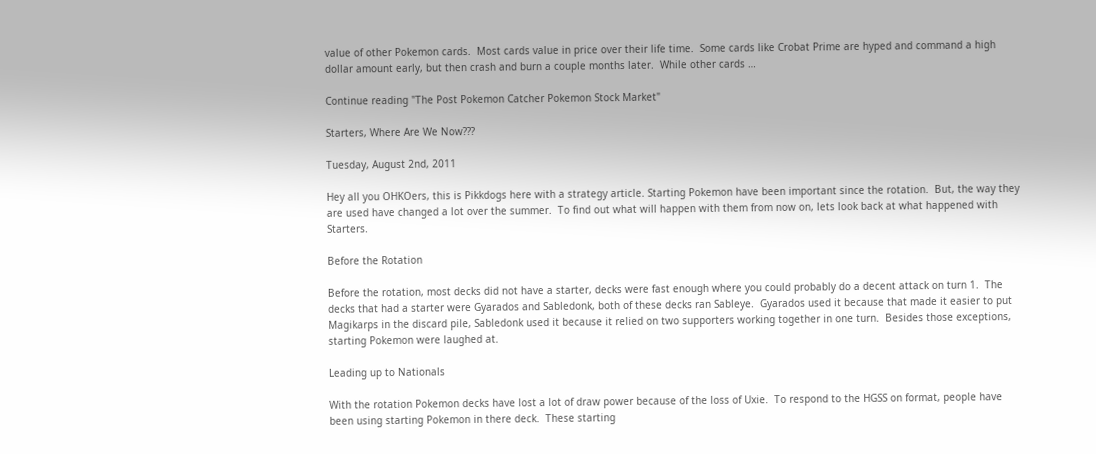value of other Pokemon cards.  Most cards value in price over their life time.  Some cards like Crobat Prime are hyped and command a high dollar amount early, but then crash and burn a couple months later.  While other cards …

Continue reading "The Post Pokemon Catcher Pokemon Stock Market"

Starters, Where Are We Now???

Tuesday, August 2nd, 2011

Hey all you OHKOers, this is Pikkdogs here with a strategy article. Starting Pokemon have been important since the rotation.  But, the way they are used have changed a lot over the summer.  To find out what will happen with them from now on, lets look back at what happened with Starters.

Before the Rotation

Before the rotation, most decks did not have a starter, decks were fast enough where you could probably do a decent attack on turn 1.  The decks that had a starter were Gyarados and Sabledonk, both of these decks ran Sableye.  Gyarados used it because that made it easier to put Magikarps in the discard pile, Sabledonk used it because it relied on two supporters working together in one turn.  Besides those exceptions, starting Pokemon were laughed at.

Leading up to Nationals

With the rotation Pokemon decks have lost a lot of draw power because of the loss of Uxie.  To respond to the HGSS on format, people have been using starting Pokemon in there deck.  These starting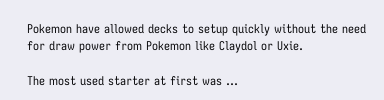Pokemon have allowed decks to setup quickly without the need for draw power from Pokemon like Claydol or Uxie.

The most used starter at first was …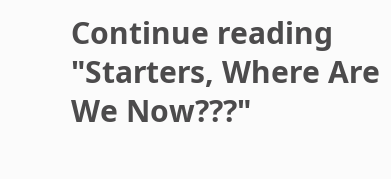Continue reading "Starters, Where Are We Now???"